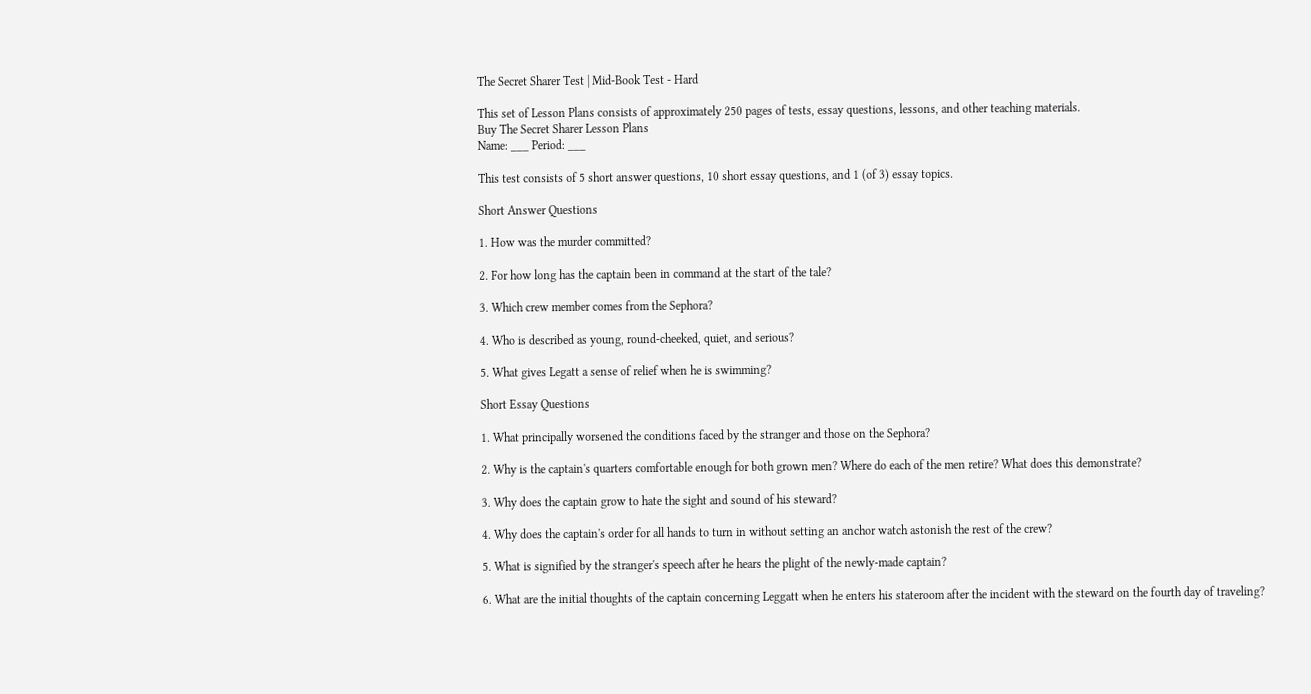The Secret Sharer Test | Mid-Book Test - Hard

This set of Lesson Plans consists of approximately 250 pages of tests, essay questions, lessons, and other teaching materials.
Buy The Secret Sharer Lesson Plans
Name: ___ Period: ___

This test consists of 5 short answer questions, 10 short essay questions, and 1 (of 3) essay topics.

Short Answer Questions

1. How was the murder committed?

2. For how long has the captain been in command at the start of the tale?

3. Which crew member comes from the Sephora?

4. Who is described as young, round-cheeked, quiet, and serious?

5. What gives Legatt a sense of relief when he is swimming?

Short Essay Questions

1. What principally worsened the conditions faced by the stranger and those on the Sephora?

2. Why is the captain's quarters comfortable enough for both grown men? Where do each of the men retire? What does this demonstrate?

3. Why does the captain grow to hate the sight and sound of his steward?

4. Why does the captain's order for all hands to turn in without setting an anchor watch astonish the rest of the crew?

5. What is signified by the stranger's speech after he hears the plight of the newly-made captain?

6. What are the initial thoughts of the captain concerning Leggatt when he enters his stateroom after the incident with the steward on the fourth day of traveling?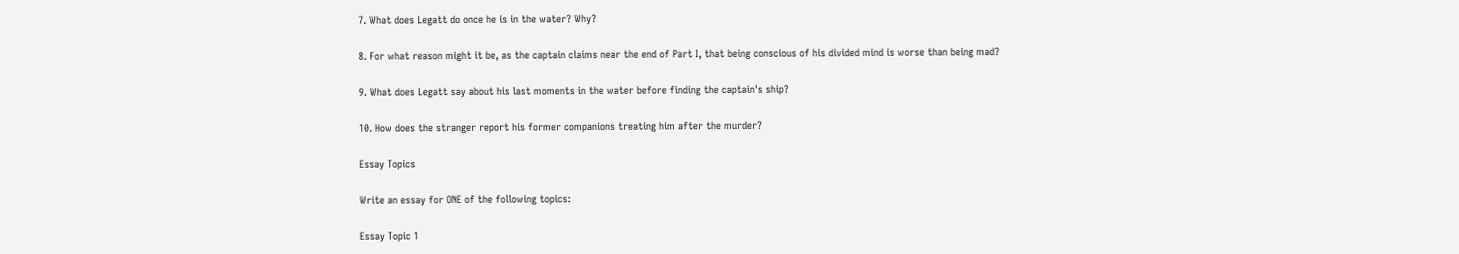7. What does Legatt do once he is in the water? Why?

8. For what reason might it be, as the captain claims near the end of Part I, that being conscious of his divided mind is worse than being mad?

9. What does Legatt say about his last moments in the water before finding the captain's ship?

10. How does the stranger report his former companions treating him after the murder?

Essay Topics

Write an essay for ONE of the following topics:

Essay Topic 1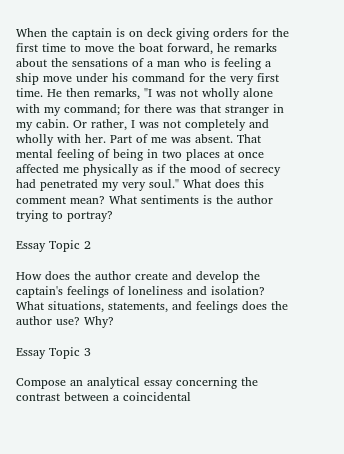When the captain is on deck giving orders for the first time to move the boat forward, he remarks about the sensations of a man who is feeling a ship move under his command for the very first time. He then remarks, "I was not wholly alone with my command; for there was that stranger in my cabin. Or rather, I was not completely and wholly with her. Part of me was absent. That mental feeling of being in two places at once affected me physically as if the mood of secrecy had penetrated my very soul." What does this comment mean? What sentiments is the author trying to portray?

Essay Topic 2

How does the author create and develop the captain's feelings of loneliness and isolation? What situations, statements, and feelings does the author use? Why?

Essay Topic 3

Compose an analytical essay concerning the contrast between a coincidental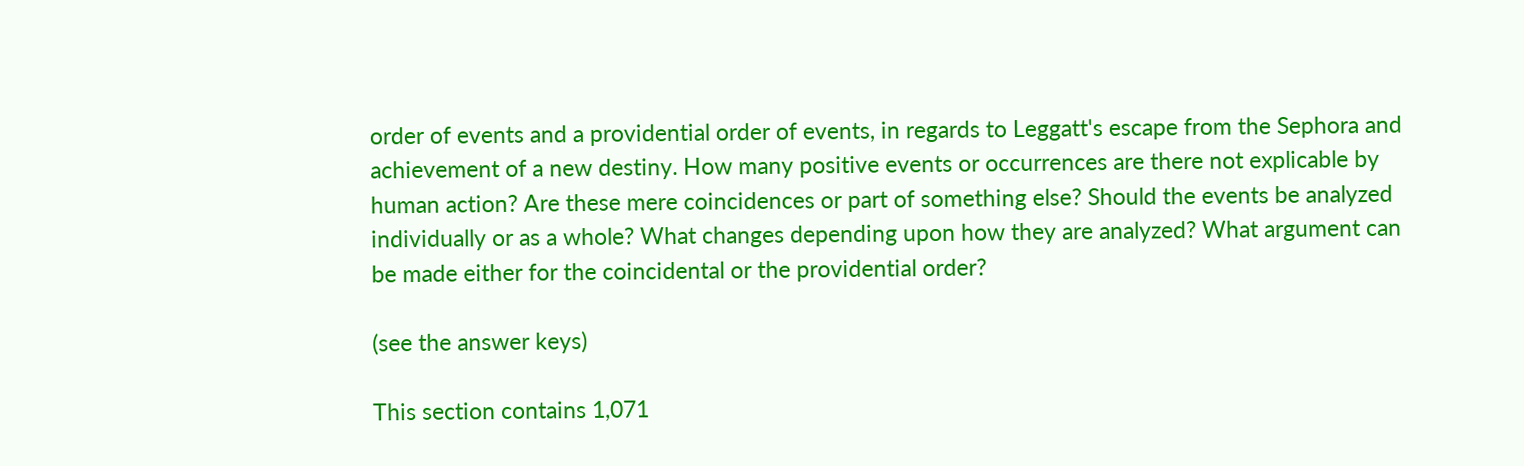order of events and a providential order of events, in regards to Leggatt's escape from the Sephora and achievement of a new destiny. How many positive events or occurrences are there not explicable by human action? Are these mere coincidences or part of something else? Should the events be analyzed individually or as a whole? What changes depending upon how they are analyzed? What argument can be made either for the coincidental or the providential order?

(see the answer keys)

This section contains 1,071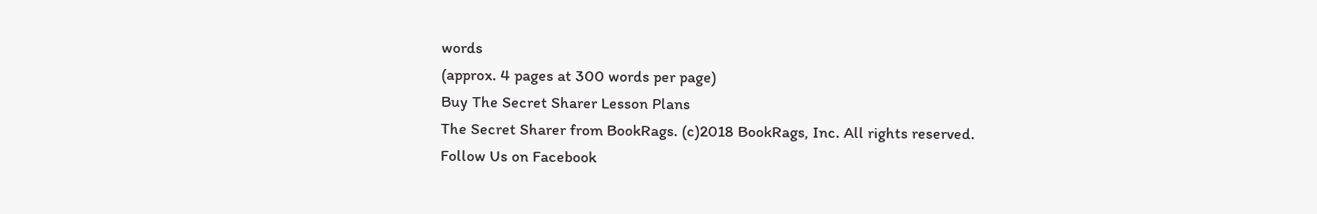words
(approx. 4 pages at 300 words per page)
Buy The Secret Sharer Lesson Plans
The Secret Sharer from BookRags. (c)2018 BookRags, Inc. All rights reserved.
Follow Us on Facebook